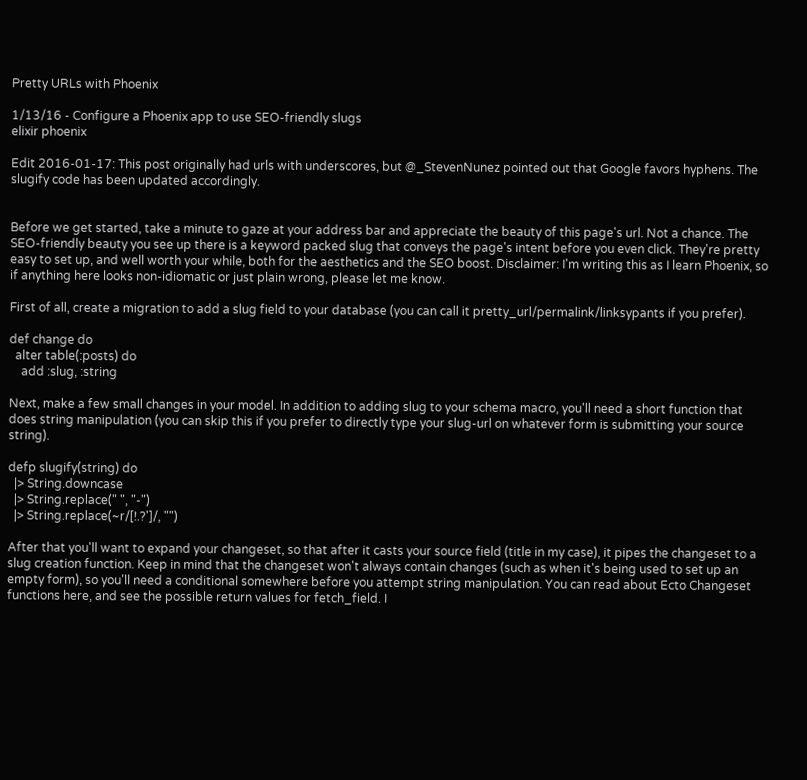Pretty URLs with Phoenix

1/13/16 - Configure a Phoenix app to use SEO-friendly slugs
elixir phoenix

Edit 2016-01-17: This post originally had urls with underscores, but @_StevenNunez pointed out that Google favors hyphens. The slugify code has been updated accordingly.


Before we get started, take a minute to gaze at your address bar and appreciate the beauty of this page's url. Not a chance. The SEO-friendly beauty you see up there is a keyword packed slug that conveys the page's intent before you even click. They're pretty easy to set up, and well worth your while, both for the aesthetics and the SEO boost. Disclaimer: I'm writing this as I learn Phoenix, so if anything here looks non-idiomatic or just plain wrong, please let me know.

First of all, create a migration to add a slug field to your database (you can call it pretty_url/permalink/linksypants if you prefer).

def change do
  alter table(:posts) do
    add :slug, :string

Next, make a few small changes in your model. In addition to adding slug to your schema macro, you'll need a short function that does string manipulation (you can skip this if you prefer to directly type your slug-url on whatever form is submitting your source string).

defp slugify(string) do
  |> String.downcase
  |> String.replace(" ", "-")
  |> String.replace(~r/[!.?']/, "")

After that you'll want to expand your changeset, so that after it casts your source field (title in my case), it pipes the changeset to a slug creation function. Keep in mind that the changeset won't always contain changes (such as when it's being used to set up an empty form), so you'll need a conditional somewhere before you attempt string manipulation. You can read about Ecto Changeset functions here, and see the possible return values for fetch_field. I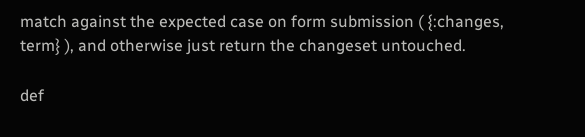match against the expected case on form submission ( {:changes, term} ), and otherwise just return the changeset untouched.

def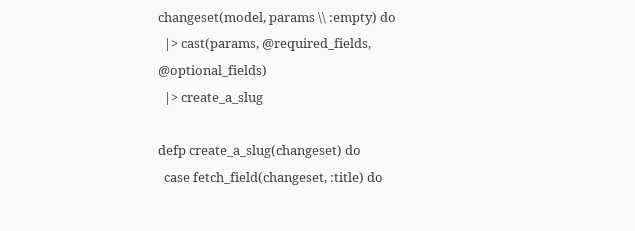changeset(model, params \\ :empty) do
  |> cast(params, @required_fields, @optional_fields)
  |> create_a_slug

defp create_a_slug(changeset) do
  case fetch_field(changeset, :title) do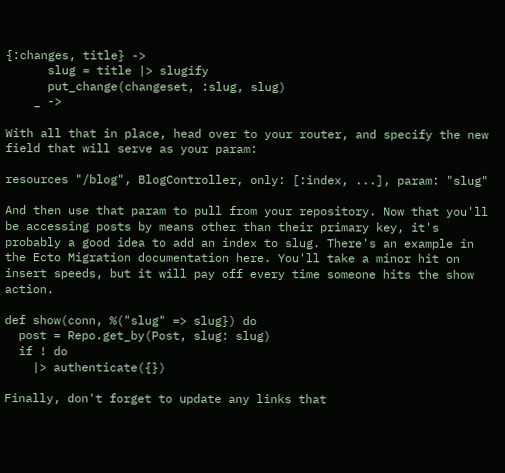{:changes, title} ->
      slug = title |> slugify
      put_change(changeset, :slug, slug)
    _ ->

With all that in place, head over to your router, and specify the new field that will serve as your param:

resources "/blog", BlogController, only: [:index, ...], param: "slug"

And then use that param to pull from your repository. Now that you'll be accessing posts by means other than their primary key, it's probably a good idea to add an index to slug. There's an example in the Ecto Migration documentation here. You'll take a minor hit on insert speeds, but it will pay off every time someone hits the show action.

def show(conn, %("slug" => slug}) do
  post = Repo.get_by(Post, slug: slug)
  if ! do
    |> authenticate({})

Finally, don't forget to update any links that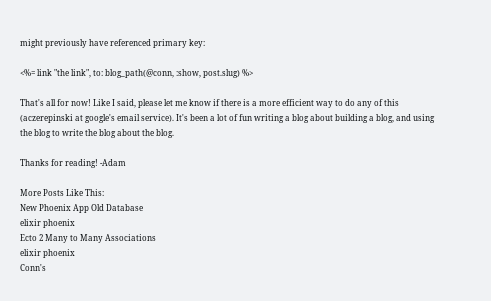might previously have referenced primary key:

<%= link "the link", to: blog_path(@conn, :show, post.slug) %>

That's all for now! Like I said, please let me know if there is a more efficient way to do any of this (aczerepinski at google's email service). It's been a lot of fun writing a blog about building a blog, and using the blog to write the blog about the blog.

Thanks for reading! -Adam

More Posts Like This:
New Phoenix App Old Database
elixir phoenix
Ecto 2 Many to Many Associations
elixir phoenix
Conn's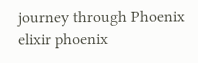journey through Phoenix
elixir phoenix